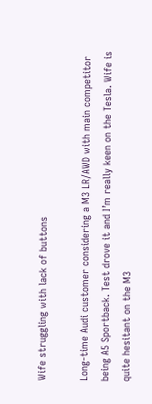Wife struggling with lack of buttons

Long-time Audi customer considering a M3 LR/AWD with main competitor being A5 Sportback. Test drove it and I’m really keen on the Tesla. Wife is quite hesitant on the M3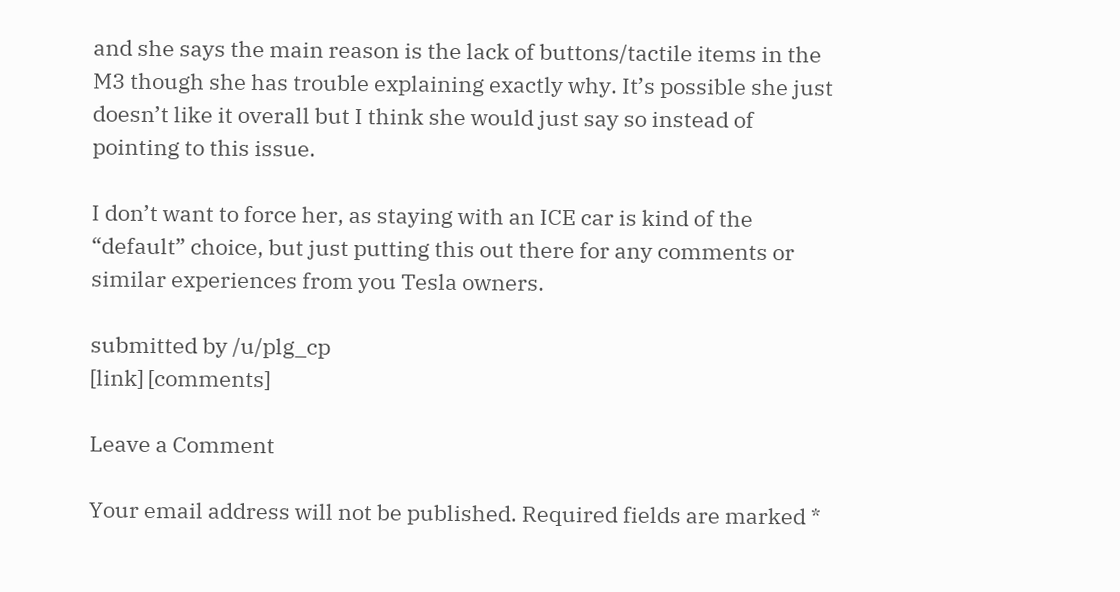and she says the main reason is the lack of buttons/tactile items in the M3 though she has trouble explaining exactly why. It’s possible she just doesn’t like it overall but I think she would just say so instead of pointing to this issue.

I don’t want to force her, as staying with an ICE car is kind of the “default” choice, but just putting this out there for any comments or similar experiences from you Tesla owners.

submitted by /u/plg_cp
[link] [comments]

Leave a Comment

Your email address will not be published. Required fields are marked *